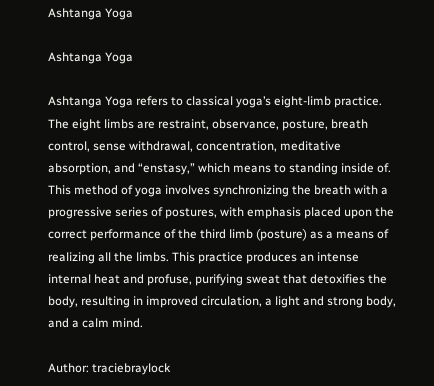Ashtanga Yoga

Ashtanga Yoga

Ashtanga Yoga refers to classical yoga’s eight-limb practice. The eight limbs are restraint, observance, posture, breath control, sense withdrawal, concentration, meditative absorption, and “enstasy,” which means to standing inside of. This method of yoga involves synchronizing the breath with a progressive series of postures, with emphasis placed upon the correct performance of the third limb (posture) as a means of realizing all the limbs. This practice produces an intense internal heat and profuse, purifying sweat that detoxifies the body, resulting in improved circulation, a light and strong body, and a calm mind.

Author: traciebraylock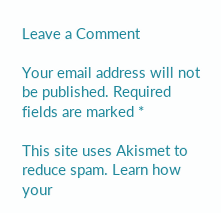Leave a Comment

Your email address will not be published. Required fields are marked *

This site uses Akismet to reduce spam. Learn how your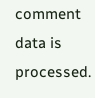comment data is processed.